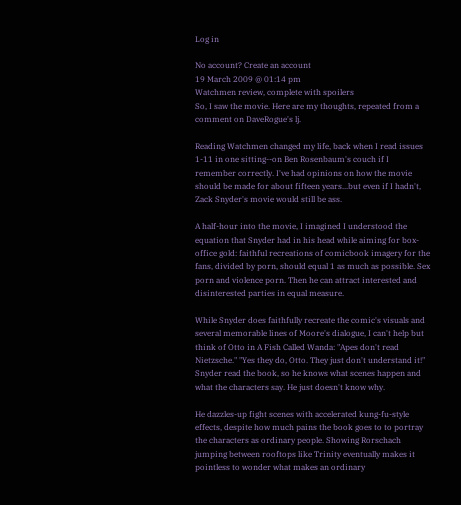Log in

No account? Create an account
19 March 2009 @ 01:14 pm
Watchmen review, complete with spoilers
So, I saw the movie. Here are my thoughts, repeated from a comment on DaveRogue's lj.

Reading Watchmen changed my life, back when I read issues 1-11 in one sitting--on Ben Rosenbaum's couch if I remember correctly. I've had opinions on how the movie should be made for about fifteen years...but even if I hadn't, Zack Snyder's movie would still be ass.

A half-hour into the movie, I imagined I understood the equation that Snyder had in his head while aiming for box-office gold: faithful recreations of comicbook imagery for the fans, divided by porn, should equal 1 as much as possible. Sex porn and violence porn. Then he can attract interested and disinterested parties in equal measure.

While Snyder does faithfully recreate the comic's visuals and several memorable lines of Moore's dialogue, I can't help but think of Otto in A Fish Called Wanda: "Apes don't read Nietzsche." "Yes they do, Otto. They just don't understand it!" Snyder read the book, so he knows what scenes happen and what the characters say. He just doesn't know why.

He dazzles-up fight scenes with accelerated kung-fu-style effects, despite how much pains the book goes to to portray the characters as ordinary people. Showing Rorschach jumping between rooftops like Trinity eventually makes it pointless to wonder what makes an ordinary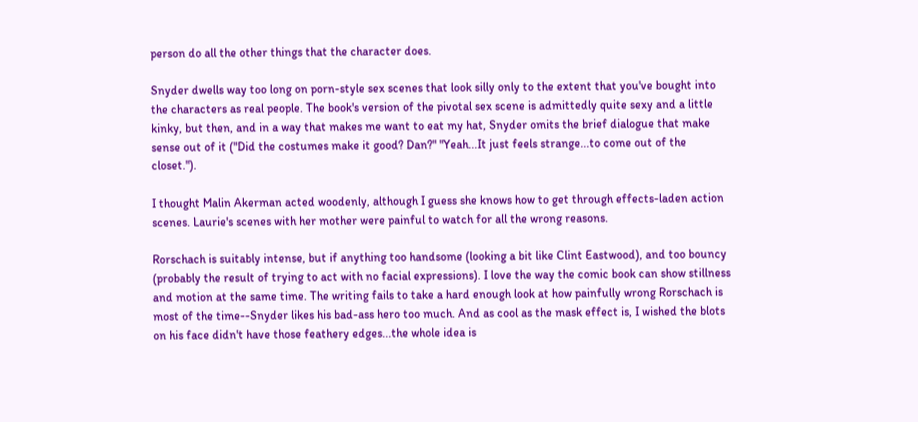person do all the other things that the character does.

Snyder dwells way too long on porn-style sex scenes that look silly only to the extent that you've bought into the characters as real people. The book's version of the pivotal sex scene is admittedly quite sexy and a little kinky, but then, and in a way that makes me want to eat my hat, Snyder omits the brief dialogue that make sense out of it ("Did the costumes make it good? Dan?" "Yeah...It just feels strange...to come out of the closet.").

I thought Malin Akerman acted woodenly, although I guess she knows how to get through effects-laden action scenes. Laurie's scenes with her mother were painful to watch for all the wrong reasons.

Rorschach is suitably intense, but if anything too handsome (looking a bit like Clint Eastwood), and too bouncy (probably the result of trying to act with no facial expressions). I love the way the comic book can show stillness and motion at the same time. The writing fails to take a hard enough look at how painfully wrong Rorschach is most of the time--Snyder likes his bad-ass hero too much. And as cool as the mask effect is, I wished the blots on his face didn't have those feathery edges...the whole idea is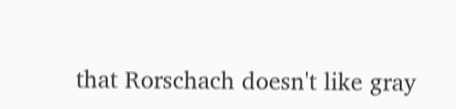that Rorschach doesn't like gray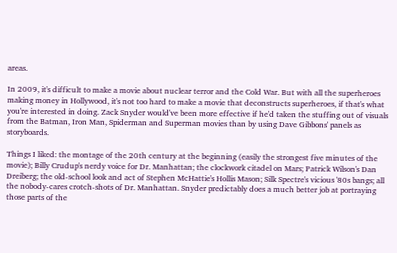areas.

In 2009, it's difficult to make a movie about nuclear terror and the Cold War. But with all the superheroes making money in Hollywood, it's not too hard to make a movie that deconstructs superheroes, if that's what you're interested in doing. Zack Snyder would've been more effective if he'd taken the stuffing out of visuals from the Batman, Iron Man, Spiderman and Superman movies than by using Dave Gibbons' panels as storyboards.

Things I liked: the montage of the 20th century at the beginning (easily the strongest five minutes of the movie); Billy Crudup's nerdy voice for Dr. Manhattan; the clockwork citadel on Mars; Patrick Wilson's Dan Dreiberg; the old-school look and act of Stephen McHattie's Hollis Mason; Silk Spectre's vicious '80s bangs; all the nobody-cares crotch-shots of Dr. Manhattan. Snyder predictably does a much better job at portraying those parts of the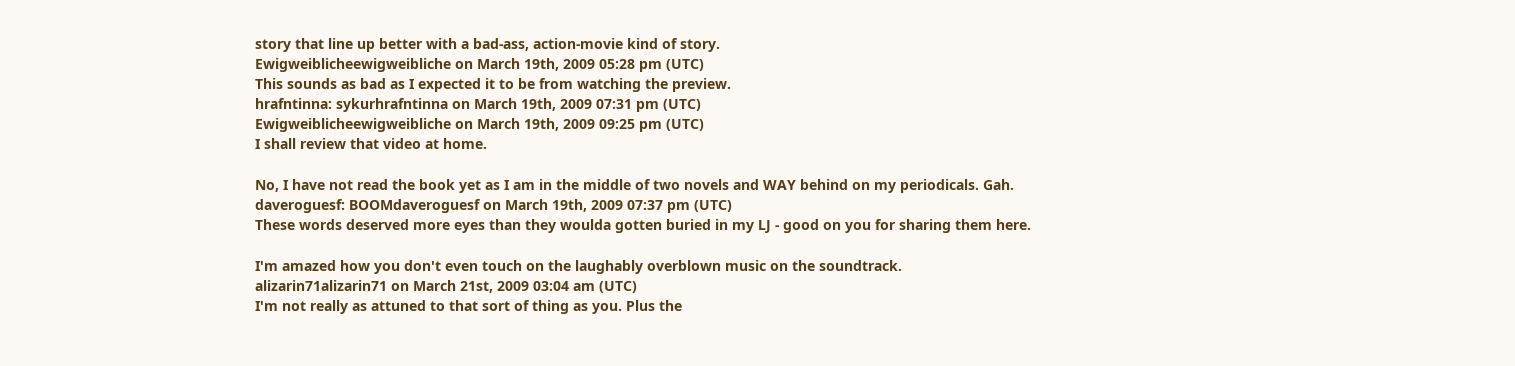story that line up better with a bad-ass, action-movie kind of story.
Ewigweiblicheewigweibliche on March 19th, 2009 05:28 pm (UTC)
This sounds as bad as I expected it to be from watching the preview.
hrafntinna: sykurhrafntinna on March 19th, 2009 07:31 pm (UTC)
Ewigweiblicheewigweibliche on March 19th, 2009 09:25 pm (UTC)
I shall review that video at home.

No, I have not read the book yet as I am in the middle of two novels and WAY behind on my periodicals. Gah.
daveroguesf: BOOMdaveroguesf on March 19th, 2009 07:37 pm (UTC)
These words deserved more eyes than they woulda gotten buried in my LJ - good on you for sharing them here.

I'm amazed how you don't even touch on the laughably overblown music on the soundtrack.
alizarin71alizarin71 on March 21st, 2009 03:04 am (UTC)
I'm not really as attuned to that sort of thing as you. Plus the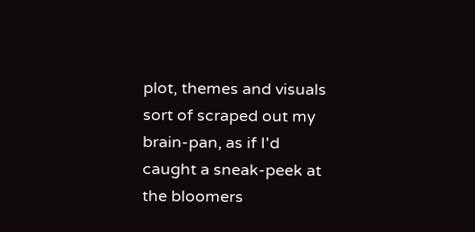plot, themes and visuals sort of scraped out my brain-pan, as if I'd caught a sneak-peek at the bloomers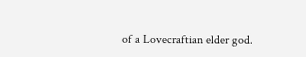of a Lovecraftian elder god.